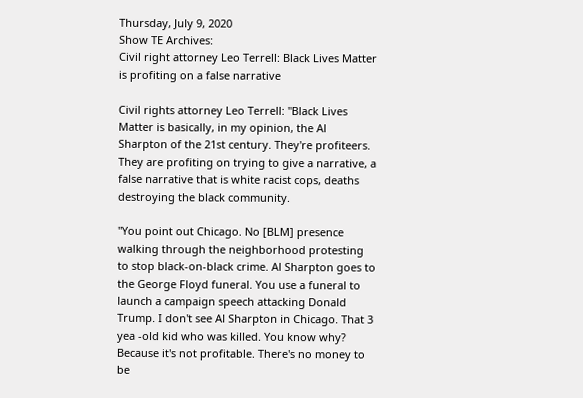Thursday, July 9, 2020
Show TE Archives:
Civil right attorney Leo Terrell: Black Lives Matter is profiting on a false narrative

Civil rights attorney Leo Terrell: "Black Lives Matter is basically, in my opinion, the Al Sharpton of the 21st century. They're profiteers. They are profiting on trying to give a narrative, a false narrative that is white racist cops, deaths destroying the black community.

"You point out Chicago. No [BLM] presence walking through the neighborhood protesting to stop black-on-black crime. Al Sharpton goes to the George Floyd funeral. You use a funeral to launch a campaign speech attacking Donald Trump. I don't see Al Sharpton in Chicago. That 3 yea -old kid who was killed. You know why? Because it's not profitable. There's no money to be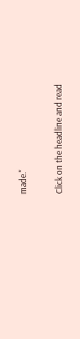made."

Click on the headline and read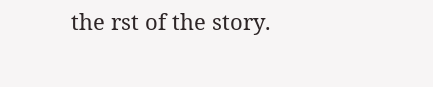the rst of the story.